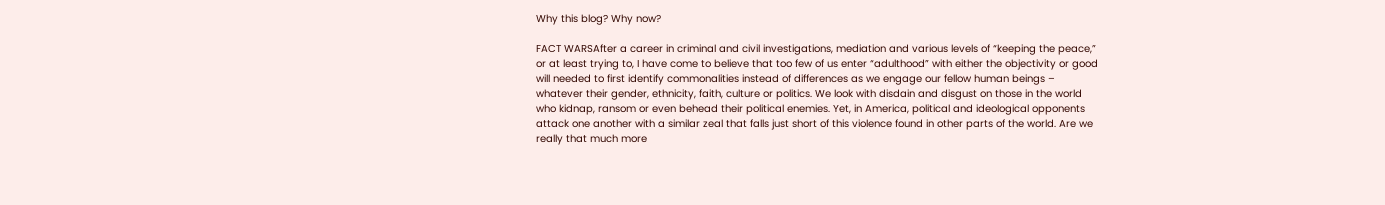Why this blog? Why now?

FACT WARSAfter a career in criminal and civil investigations, mediation and various levels of “keeping the peace,” or at least trying to, I have come to believe that too few of us enter “adulthood” with either the objectivity or good will needed to first identify commonalities instead of differences as we engage our fellow human beings – whatever their gender, ethnicity, faith, culture or politics. We look with disdain and disgust on those in the world who kidnap, ransom or even behead their political enemies. Yet, in America, political and ideological opponents attack one another with a similar zeal that falls just short of this violence found in other parts of the world. Are we really that much more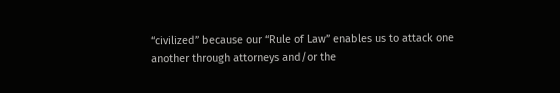“civilized” because our “Rule of Law” enables us to attack one another through attorneys and/or the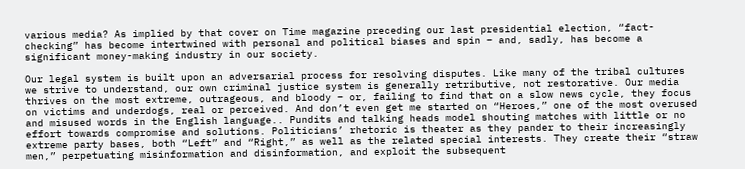various media? As implied by that cover on Time magazine preceding our last presidential election, “fact-checking” has become intertwined with personal and political biases and spin – and, sadly, has become a significant money-making industry in our society.

Our legal system is built upon an adversarial process for resolving disputes. Like many of the tribal cultures we strive to understand, our own criminal justice system is generally retributive, not restorative. Our media thrives on the most extreme, outrageous, and bloody – or, failing to find that on a slow news cycle, they focus on victims and underdogs, real or perceived. And don’t even get me started on “Heroes,” one of the most overused and misused words in the English language.. Pundits and talking heads model shouting matches with little or no effort towards compromise and solutions. Politicians’ rhetoric is theater as they pander to their increasingly extreme party bases, both “Left” and “Right,” as well as the related special interests. They create their “straw men,” perpetuating misinformation and disinformation, and exploit the subsequent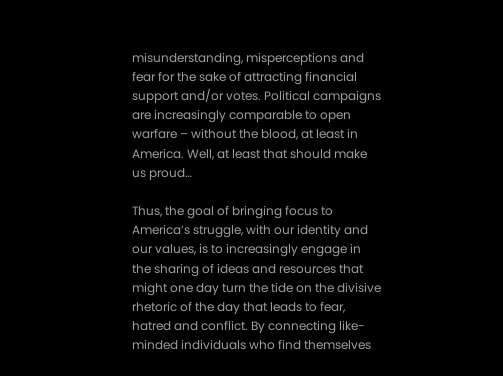misunderstanding, misperceptions and fear for the sake of attracting financial support and/or votes. Political campaigns are increasingly comparable to open warfare – without the blood, at least in America. Well, at least that should make us proud…

Thus, the goal of bringing focus to America’s struggle, with our identity and our values, is to increasingly engage in the sharing of ideas and resources that might one day turn the tide on the divisive rhetoric of the day that leads to fear, hatred and conflict. By connecting like-minded individuals who find themselves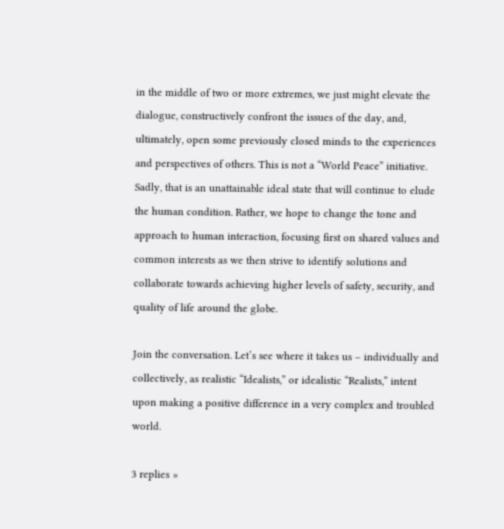in the middle of two or more extremes, we just might elevate the dialogue, constructively confront the issues of the day, and, ultimately, open some previously closed minds to the experiences and perspectives of others. This is not a “World Peace” initiative. Sadly, that is an unattainable ideal state that will continue to elude the human condition. Rather, we hope to change the tone and approach to human interaction, focusing first on shared values and common interests as we then strive to identify solutions and collaborate towards achieving higher levels of safety, security, and quality of life around the globe.

Join the conversation. Let’s see where it takes us – individually and collectively, as realistic “Idealists,” or idealistic “Realists,” intent upon making a positive difference in a very complex and troubled world.

3 replies »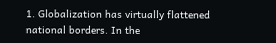1. Globalization has virtually flattened national borders. In the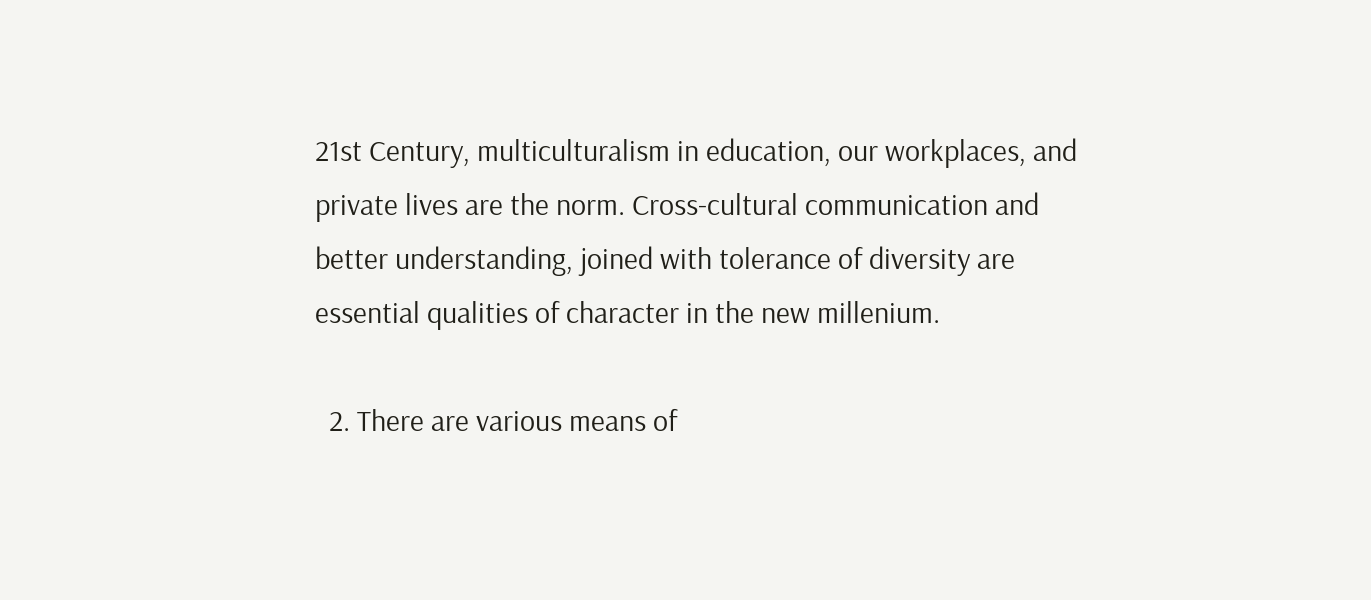21st Century, multiculturalism in education, our workplaces, and private lives are the norm. Cross-cultural communication and better understanding, joined with tolerance of diversity are essential qualities of character in the new millenium.

  2. There are various means of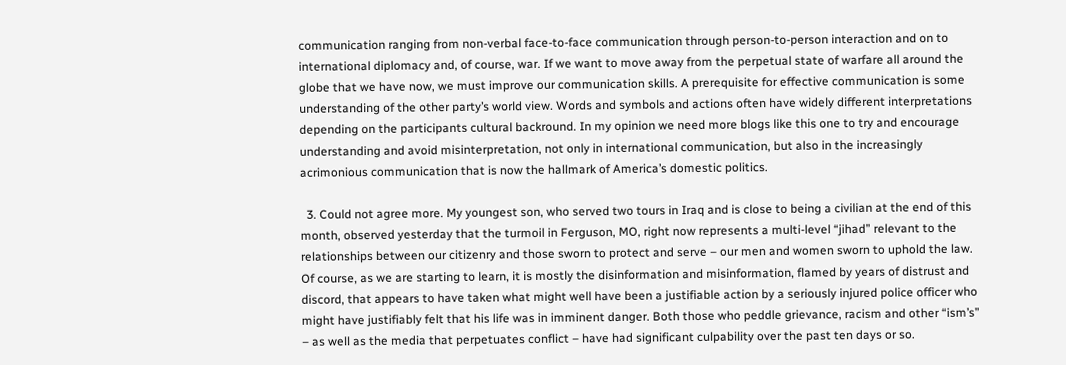communication ranging from non-verbal face-to-face communication through person-to-person interaction and on to international diplomacy and, of course, war. If we want to move away from the perpetual state of warfare all around the globe that we have now, we must improve our communication skills. A prerequisite for effective communication is some understanding of the other party’s world view. Words and symbols and actions often have widely different interpretations depending on the participants cultural backround. In my opinion we need more blogs like this one to try and encourage understanding and avoid misinterpretation, not only in international communication, but also in the increasingly acrimonious communication that is now the hallmark of America’s domestic politics.

  3. Could not agree more. My youngest son, who served two tours in Iraq and is close to being a civilian at the end of this month, observed yesterday that the turmoil in Ferguson, MO, right now represents a multi-level “jihad” relevant to the relationships between our citizenry and those sworn to protect and serve – our men and women sworn to uphold the law. Of course, as we are starting to learn, it is mostly the disinformation and misinformation, flamed by years of distrust and discord, that appears to have taken what might well have been a justifiable action by a seriously injured police officer who might have justifiably felt that his life was in imminent danger. Both those who peddle grievance, racism and other “ism’s” – as well as the media that perpetuates conflict – have had significant culpability over the past ten days or so.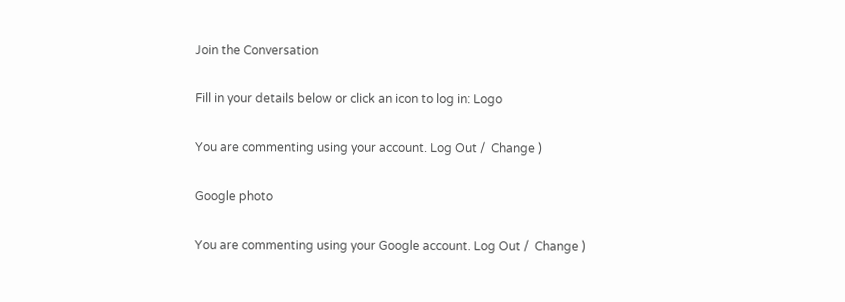Join the Conversation

Fill in your details below or click an icon to log in: Logo

You are commenting using your account. Log Out /  Change )

Google photo

You are commenting using your Google account. Log Out /  Change )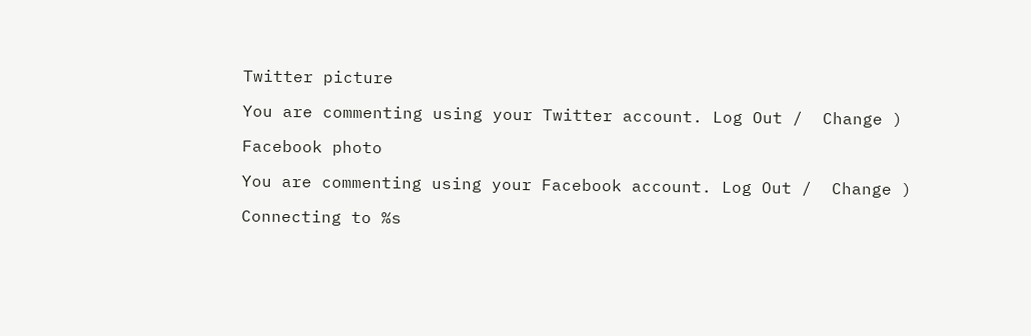Twitter picture

You are commenting using your Twitter account. Log Out /  Change )

Facebook photo

You are commenting using your Facebook account. Log Out /  Change )

Connecting to %s